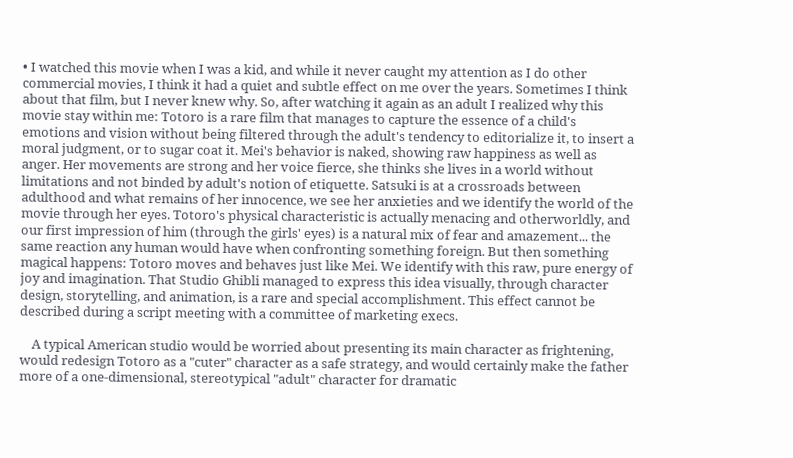• I watched this movie when I was a kid, and while it never caught my attention as I do other commercial movies, I think it had a quiet and subtle effect on me over the years. Sometimes I think about that film, but I never knew why. So, after watching it again as an adult I realized why this movie stay within me: Totoro is a rare film that manages to capture the essence of a child's emotions and vision without being filtered through the adult's tendency to editorialize it, to insert a moral judgment, or to sugar coat it. Mei's behavior is naked, showing raw happiness as well as anger. Her movements are strong and her voice fierce, she thinks she lives in a world without limitations and not binded by adult's notion of etiquette. Satsuki is at a crossroads between adulthood and what remains of her innocence, we see her anxieties and we identify the world of the movie through her eyes. Totoro's physical characteristic is actually menacing and otherworldly, and our first impression of him (through the girls' eyes) is a natural mix of fear and amazement... the same reaction any human would have when confronting something foreign. But then something magical happens: Totoro moves and behaves just like Mei. We identify with this raw, pure energy of joy and imagination. That Studio Ghibli managed to express this idea visually, through character design, storytelling, and animation, is a rare and special accomplishment. This effect cannot be described during a script meeting with a committee of marketing execs.

    A typical American studio would be worried about presenting its main character as frightening, would redesign Totoro as a "cuter" character as a safe strategy, and would certainly make the father more of a one-dimensional, stereotypical "adult" character for dramatic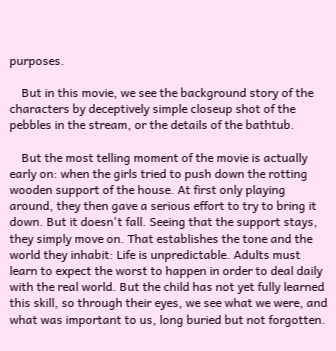purposes.

    But in this movie, we see the background story of the characters by deceptively simple closeup shot of the pebbles in the stream, or the details of the bathtub.

    But the most telling moment of the movie is actually early on: when the girls tried to push down the rotting wooden support of the house. At first only playing around, they then gave a serious effort to try to bring it down. But it doesn't fall. Seeing that the support stays, they simply move on. That establishes the tone and the world they inhabit: Life is unpredictable. Adults must learn to expect the worst to happen in order to deal daily with the real world. But the child has not yet fully learned this skill, so through their eyes, we see what we were, and what was important to us, long buried but not forgotten.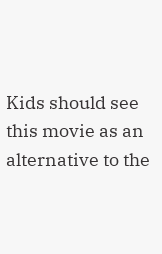Kids should see this movie as an alternative to the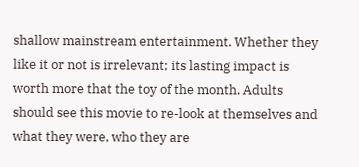shallow mainstream entertainment. Whether they like it or not is irrelevant; its lasting impact is worth more that the toy of the month. Adults should see this movie to re-look at themselves and what they were, who they are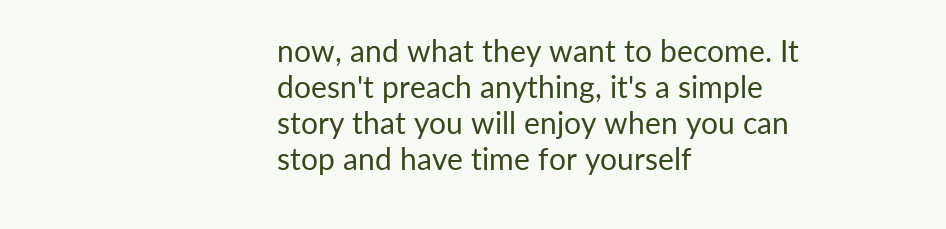now, and what they want to become. It doesn't preach anything, it's a simple story that you will enjoy when you can stop and have time for yourself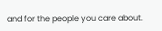and for the people you care about.